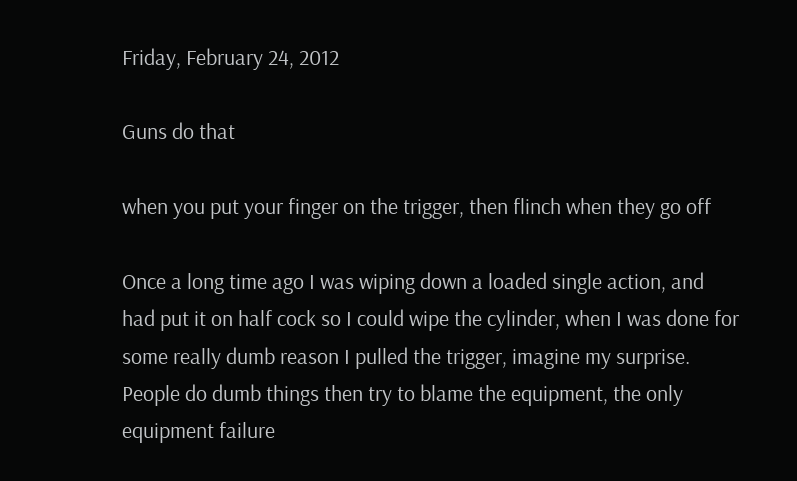Friday, February 24, 2012

Guns do that

when you put your finger on the trigger, then flinch when they go off

Once a long time ago I was wiping down a loaded single action, and had put it on half cock so I could wipe the cylinder, when I was done for some really dumb reason I pulled the trigger, imagine my surprise. People do dumb things then try to blame the equipment, the only equipment failure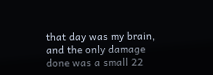that day was my brain, and the only damage done was a small 22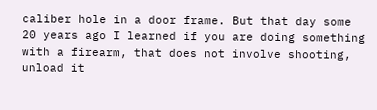caliber hole in a door frame. But that day some 20 years ago I learned if you are doing something with a firearm, that does not involve shooting, unload it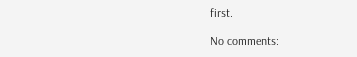first.

No comments: